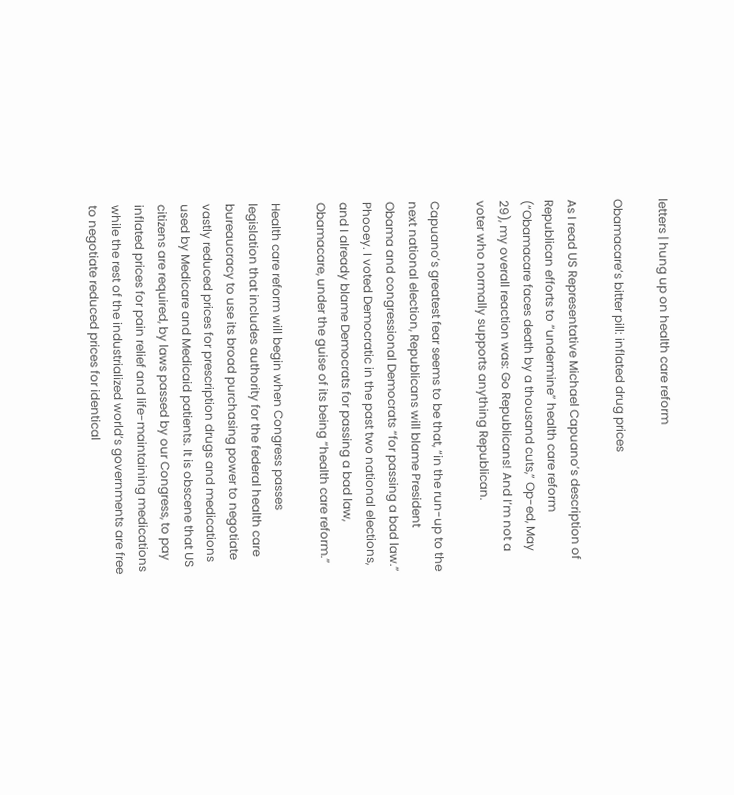letters | hung up on health care reform

Obamacare’s bitter pill: inflated drug prices

As I read US Representative Michael Capuano’s description of Republican efforts to “undermine” health care reform (“Obamacare faces death by a thousand cuts,” Op-ed, May 29), my overall reaction was: Go Republicans! And I’m not a voter who normally supports anything Republican.

Capuano’s greatest fear seems to be that, “in the run-up to the next national election, Republicans will blame President Obama and congressional Democrats “for passing a bad law.” Phooey. I voted Democratic in the past two national elections, and I already blame Democrats for passing a bad law, Obamacare, under the guise of its being “health care reform.”

Health care reform will begin when Congress passes legislation that includes authority for the federal health care bureaucracy to use its broad purchasing power to negotiate vastly reduced prices for prescription drugs and medications used by Medicare and Medicaid patients. It is obscene that US citizens are required, by laws passed by our Congress, to pay inflated prices for pain relief and life-maintaining medications while the rest of the industrialized world’s governments are free to negotiate reduced prices for identical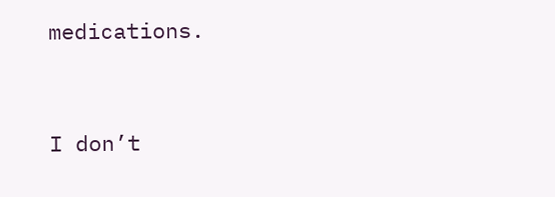medications.


I don’t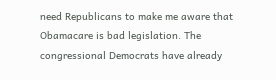need Republicans to make me aware that Obamacare is bad legislation. The congressional Democrats have already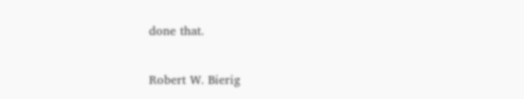done that.

Robert W. Bierig